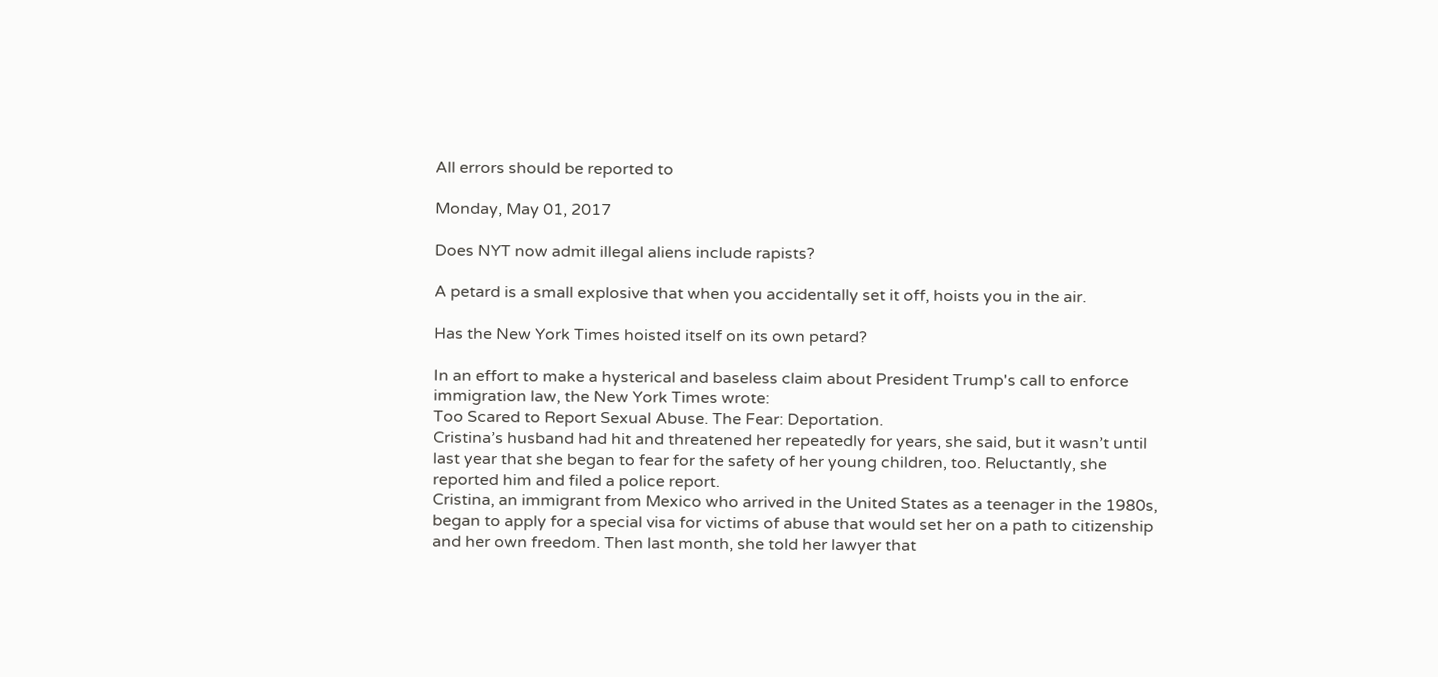All errors should be reported to

Monday, May 01, 2017

Does NYT now admit illegal aliens include rapists?

A petard is a small explosive that when you accidentally set it off, hoists you in the air.

Has the New York Times hoisted itself on its own petard?

In an effort to make a hysterical and baseless claim about President Trump's call to enforce immigration law, the New York Times wrote:
Too Scared to Report Sexual Abuse. The Fear: Deportation.
Cristina’s husband had hit and threatened her repeatedly for years, she said, but it wasn’t until last year that she began to fear for the safety of her young children, too. Reluctantly, she reported him and filed a police report.
Cristina, an immigrant from Mexico who arrived in the United States as a teenager in the 1980s, began to apply for a special visa for victims of abuse that would set her on a path to citizenship and her own freedom. Then last month, she told her lawyer that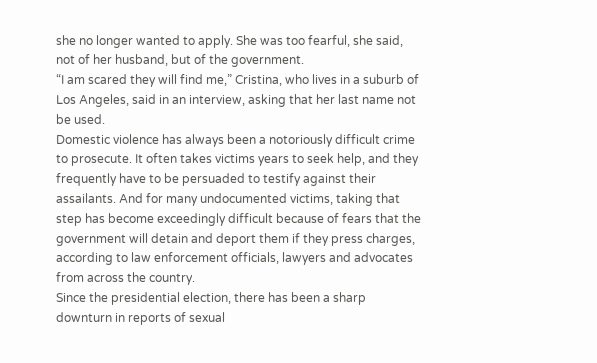she no longer wanted to apply. She was too fearful, she said, not of her husband, but of the government.
“I am scared they will find me,” Cristina, who lives in a suburb of Los Angeles, said in an interview, asking that her last name not be used.
Domestic violence has always been a notoriously difficult crime to prosecute. It often takes victims years to seek help, and they frequently have to be persuaded to testify against their assailants. And for many undocumented victims, taking that step has become exceedingly difficult because of fears that the government will detain and deport them if they press charges, according to law enforcement officials, lawyers and advocates from across the country.
Since the presidential election, there has been a sharp downturn in reports of sexual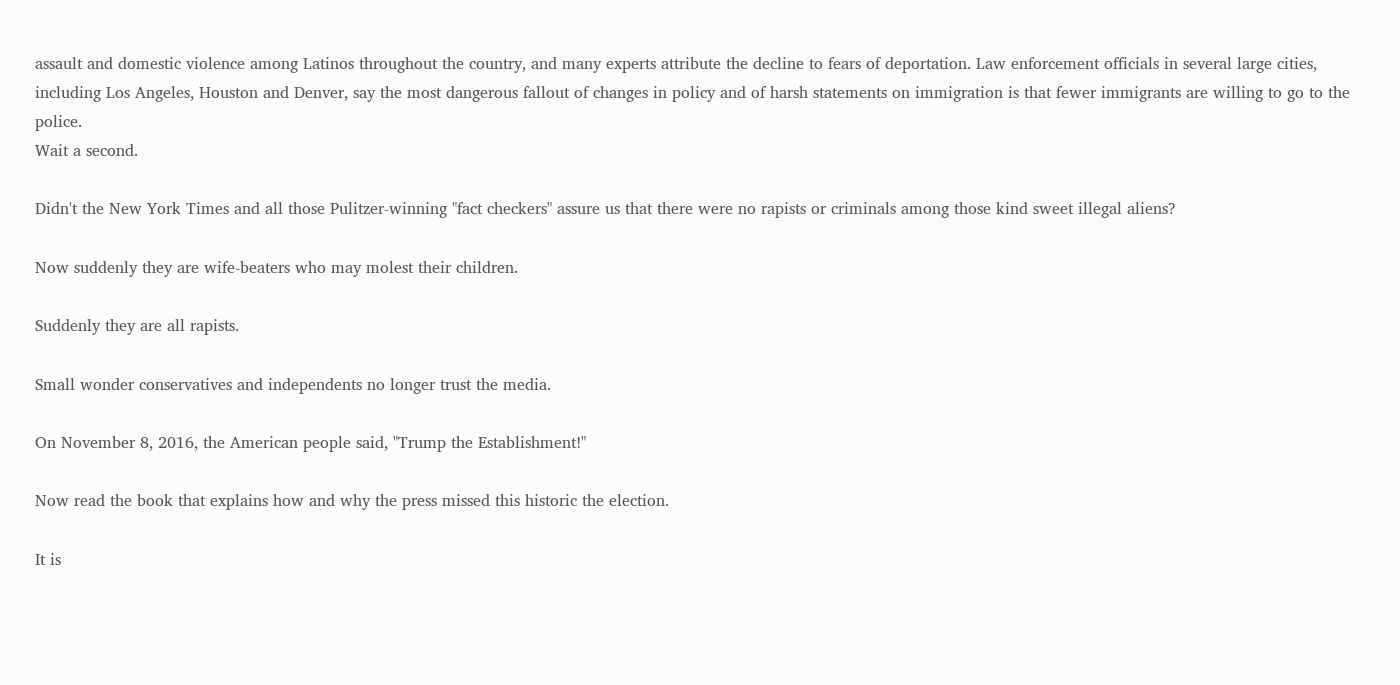assault and domestic violence among Latinos throughout the country, and many experts attribute the decline to fears of deportation. Law enforcement officials in several large cities, including Los Angeles, Houston and Denver, say the most dangerous fallout of changes in policy and of harsh statements on immigration is that fewer immigrants are willing to go to the police.
Wait a second.

Didn't the New York Times and all those Pulitzer-winning "fact checkers" assure us that there were no rapists or criminals among those kind sweet illegal aliens?

Now suddenly they are wife-beaters who may molest their children.

Suddenly they are all rapists.

Small wonder conservatives and independents no longer trust the media.

On November 8, 2016, the American people said, "Trump the Establishment!"

Now read the book that explains how and why the press missed this historic the election.

It is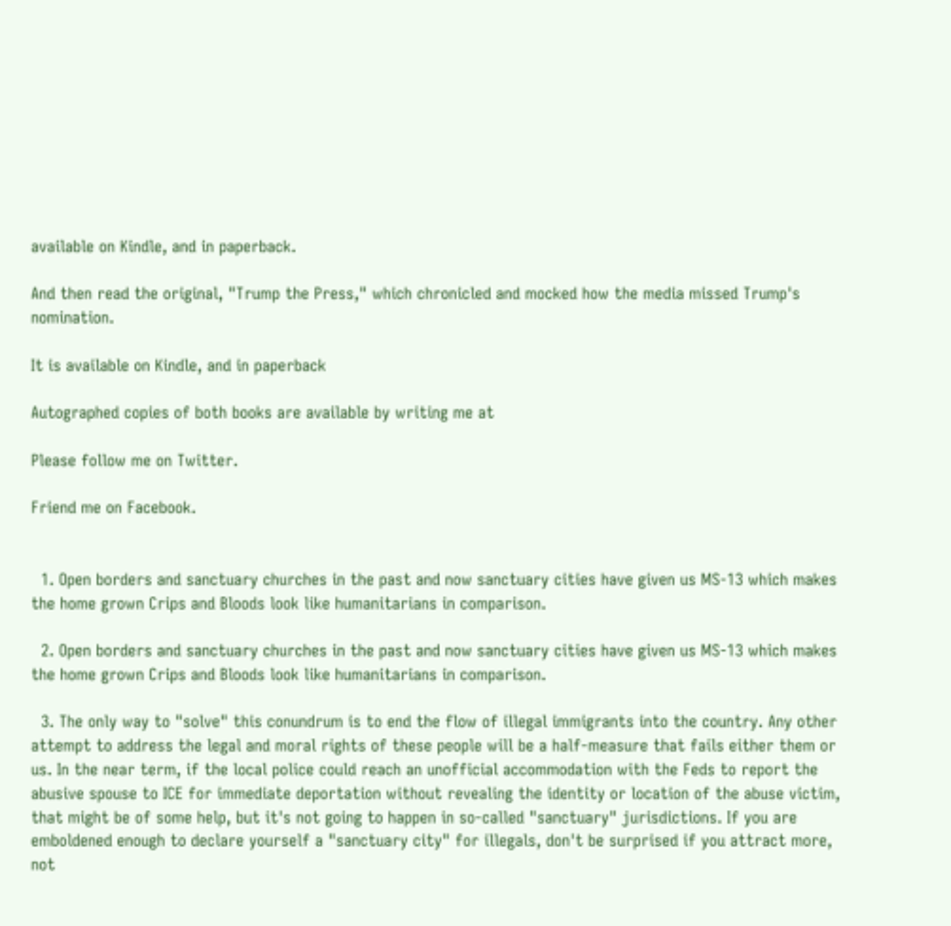available on Kindle, and in paperback.

And then read the original, "Trump the Press," which chronicled and mocked how the media missed Trump's nomination.

It is available on Kindle, and in paperback

Autographed copies of both books are available by writing me at

Please follow me on Twitter.

Friend me on Facebook.


  1. Open borders and sanctuary churches in the past and now sanctuary cities have given us MS-13 which makes the home grown Crips and Bloods look like humanitarians in comparison.

  2. Open borders and sanctuary churches in the past and now sanctuary cities have given us MS-13 which makes the home grown Crips and Bloods look like humanitarians in comparison.

  3. The only way to "solve" this conundrum is to end the flow of illegal immigrants into the country. Any other attempt to address the legal and moral rights of these people will be a half-measure that fails either them or us. In the near term, if the local police could reach an unofficial accommodation with the Feds to report the abusive spouse to ICE for immediate deportation without revealing the identity or location of the abuse victim, that might be of some help, but it's not going to happen in so-called "sanctuary" jurisdictions. If you are emboldened enough to declare yourself a "sanctuary city" for illegals, don't be surprised if you attract more, not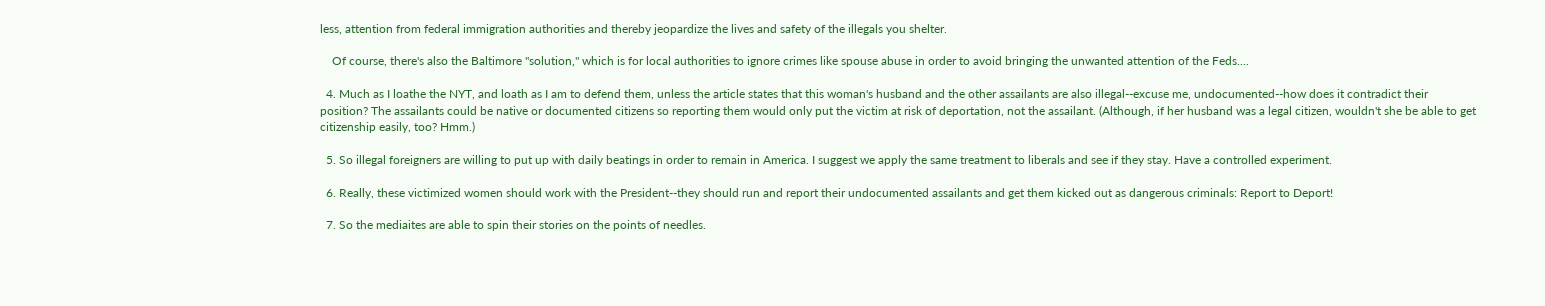less, attention from federal immigration authorities and thereby jeopardize the lives and safety of the illegals you shelter.

    Of course, there's also the Baltimore "solution," which is for local authorities to ignore crimes like spouse abuse in order to avoid bringing the unwanted attention of the Feds....

  4. Much as I loathe the NYT, and loath as I am to defend them, unless the article states that this woman's husband and the other assailants are also illegal--excuse me, undocumented--how does it contradict their position? The assailants could be native or documented citizens so reporting them would only put the victim at risk of deportation, not the assailant. (Although, if her husband was a legal citizen, wouldn't she be able to get citizenship easily, too? Hmm.)

  5. So illegal foreigners are willing to put up with daily beatings in order to remain in America. I suggest we apply the same treatment to liberals and see if they stay. Have a controlled experiment.

  6. Really, these victimized women should work with the President--they should run and report their undocumented assailants and get them kicked out as dangerous criminals: Report to Deport!

  7. So the mediaites are able to spin their stories on the points of needles.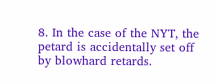8. In the case of the NYT, the petard is accidentally set off by blowhard retards.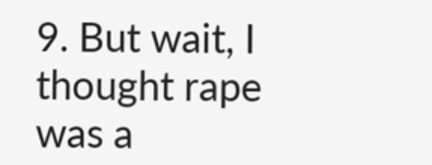9. But wait, I thought rape was a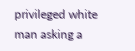privileged white man asking a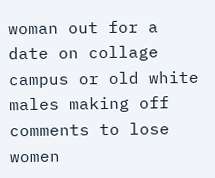woman out for a date on collage campus or old white males making off comments to lose women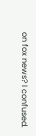on fox news? I confused.